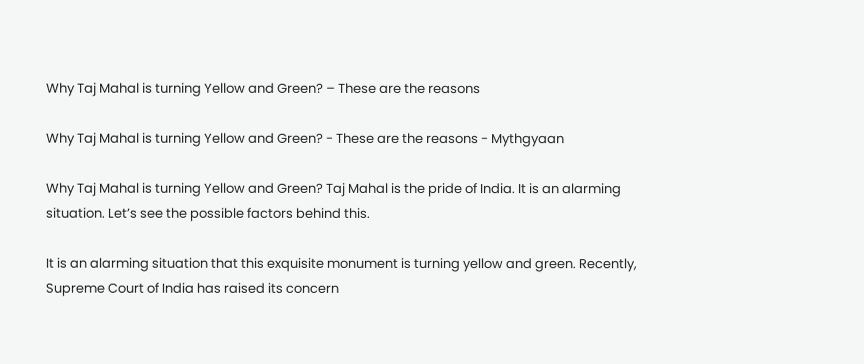Why Taj Mahal is turning Yellow and Green? – These are the reasons

Why Taj Mahal is turning Yellow and Green? - These are the reasons - Mythgyaan

Why Taj Mahal is turning Yellow and Green? Taj Mahal is the pride of India. It is an alarming situation. Let’s see the possible factors behind this.

It is an alarming situation that this exquisite monument is turning yellow and green. Recently, Supreme Court of India has raised its concern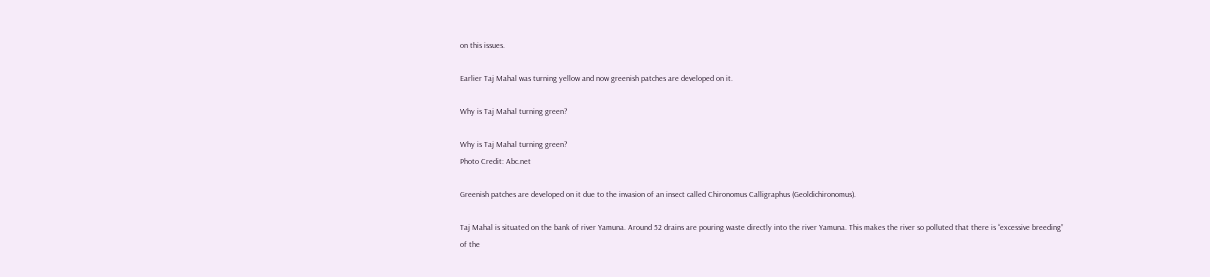on this issues.

Earlier Taj Mahal was turning yellow and now greenish patches are developed on it.

Why is Taj Mahal turning green?

Why is Taj Mahal turning green?
Photo Credit: Abc.net

Greenish patches are developed on it due to the invasion of an insect called Chironomus Calligraphus (Geoldichironomus).

Taj Mahal is situated on the bank of river Yamuna. Around 52 drains are pouring waste directly into the river Yamuna. This makes the river so polluted that there is “excessive breeding” of the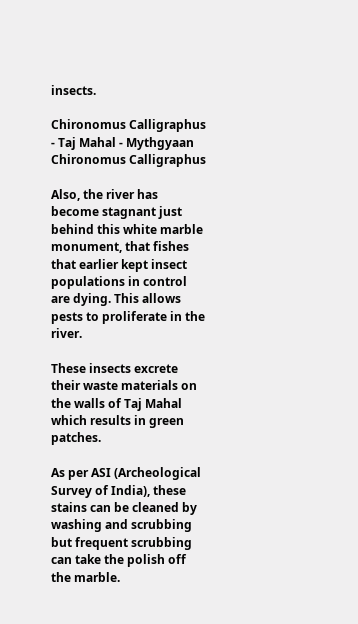insects.

Chironomus Calligraphus - Taj Mahal - Mythgyaan
Chironomus Calligraphus

Also, the river has become stagnant just behind this white marble monument, that fishes that earlier kept insect populations in control are dying. This allows pests to proliferate in the river.

These insects excrete their waste materials on the walls of Taj Mahal which results in green patches.

As per ASI (Archeological Survey of India), these stains can be cleaned by washing and scrubbing but frequent scrubbing can take the polish off the marble.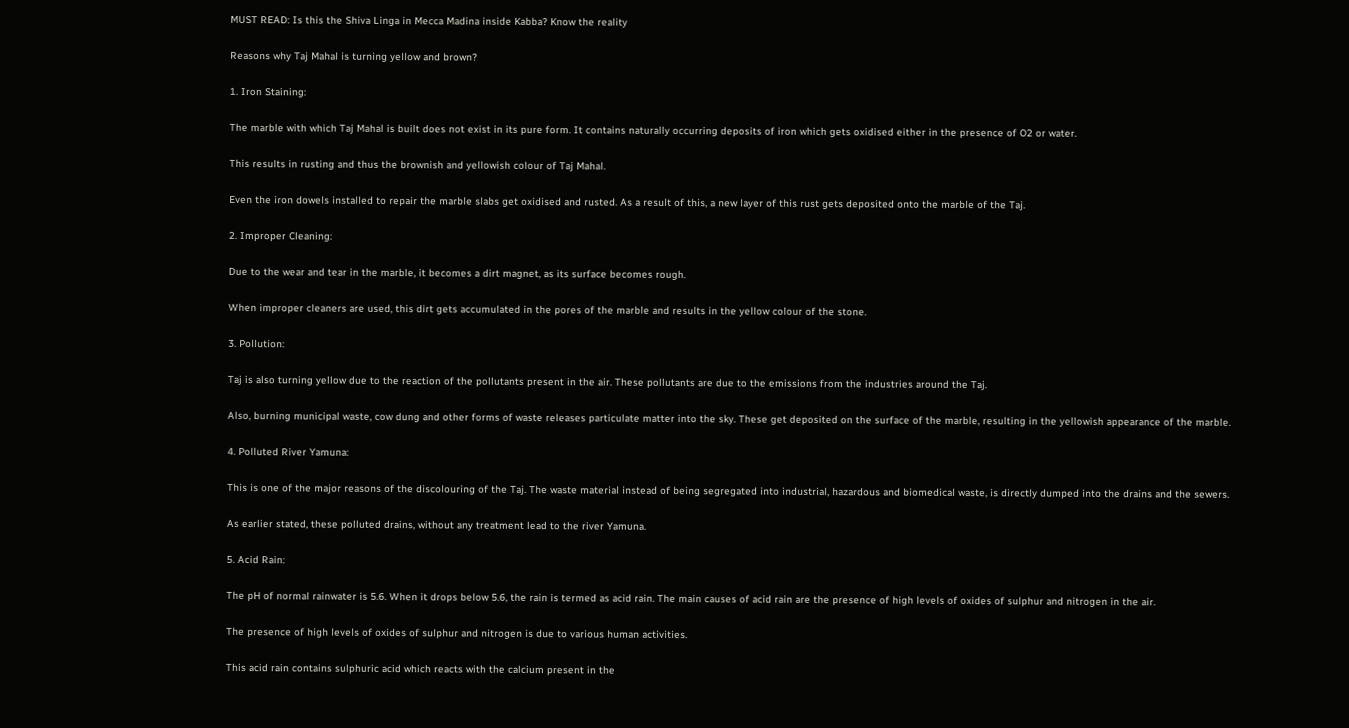MUST READ: Is this the Shiva Linga in Mecca Madina inside Kabba? Know the reality

Reasons why Taj Mahal is turning yellow and brown?

1. Iron Staining:

The marble with which Taj Mahal is built does not exist in its pure form. It contains naturally occurring deposits of iron which gets oxidised either in the presence of O2 or water.

This results in rusting and thus the brownish and yellowish colour of Taj Mahal.

Even the iron dowels installed to repair the marble slabs get oxidised and rusted. As a result of this, a new layer of this rust gets deposited onto the marble of the Taj.

2. Improper Cleaning:

Due to the wear and tear in the marble, it becomes a dirt magnet, as its surface becomes rough.

When improper cleaners are used, this dirt gets accumulated in the pores of the marble and results in the yellow colour of the stone.

3. Pollution:

Taj is also turning yellow due to the reaction of the pollutants present in the air. These pollutants are due to the emissions from the industries around the Taj.

Also, burning municipal waste, cow dung and other forms of waste releases particulate matter into the sky. These get deposited on the surface of the marble, resulting in the yellowish appearance of the marble.

4. Polluted River Yamuna:

This is one of the major reasons of the discolouring of the Taj. The waste material instead of being segregated into industrial, hazardous and biomedical waste, is directly dumped into the drains and the sewers.

As earlier stated, these polluted drains, without any treatment lead to the river Yamuna.

5. Acid Rain:

The pH of normal rainwater is 5.6. When it drops below 5.6, the rain is termed as acid rain. The main causes of acid rain are the presence of high levels of oxides of sulphur and nitrogen in the air.

The presence of high levels of oxides of sulphur and nitrogen is due to various human activities.

This acid rain contains sulphuric acid which reacts with the calcium present in the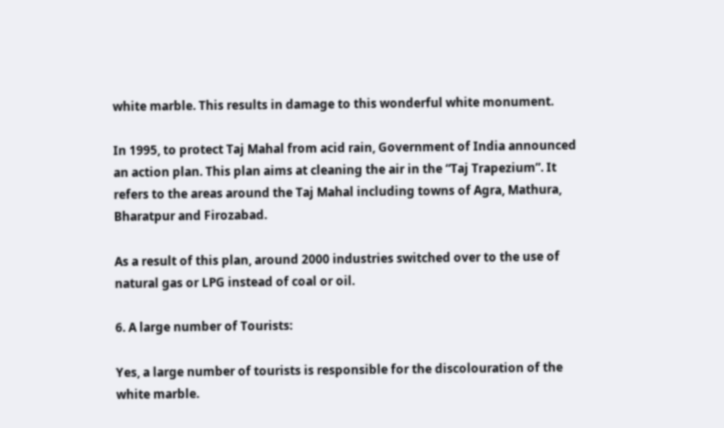white marble. This results in damage to this wonderful white monument.

In 1995, to protect Taj Mahal from acid rain, Government of India announced an action plan. This plan aims at cleaning the air in the “Taj Trapezium”. It refers to the areas around the Taj Mahal including towns of Agra, Mathura, Bharatpur and Firozabad.

As a result of this plan, around 2000 industries switched over to the use of natural gas or LPG instead of coal or oil.

6. A large number of Tourists:

Yes, a large number of tourists is responsible for the discolouration of the white marble.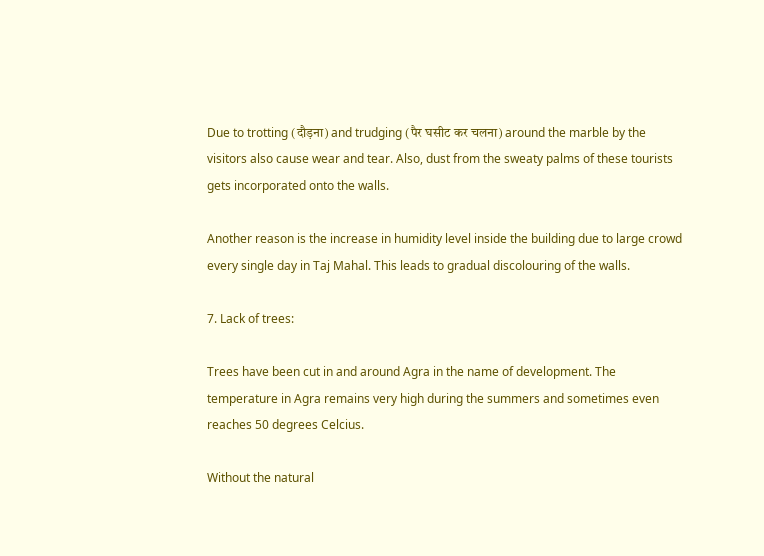Due to trotting (दौड़ना) and trudging (पैर घसीट कर चलना) around the marble by the visitors also cause wear and tear. Also, dust from the sweaty palms of these tourists gets incorporated onto the walls.

Another reason is the increase in humidity level inside the building due to large crowd every single day in Taj Mahal. This leads to gradual discolouring of the walls.

7. Lack of trees:

Trees have been cut in and around Agra in the name of development. The temperature in Agra remains very high during the summers and sometimes even reaches 50 degrees Celcius.

Without the natural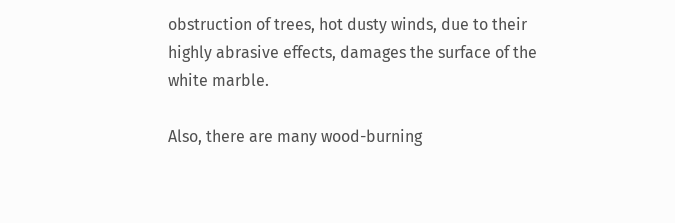obstruction of trees, hot dusty winds, due to their highly abrasive effects, damages the surface of the white marble.

Also, there are many wood-burning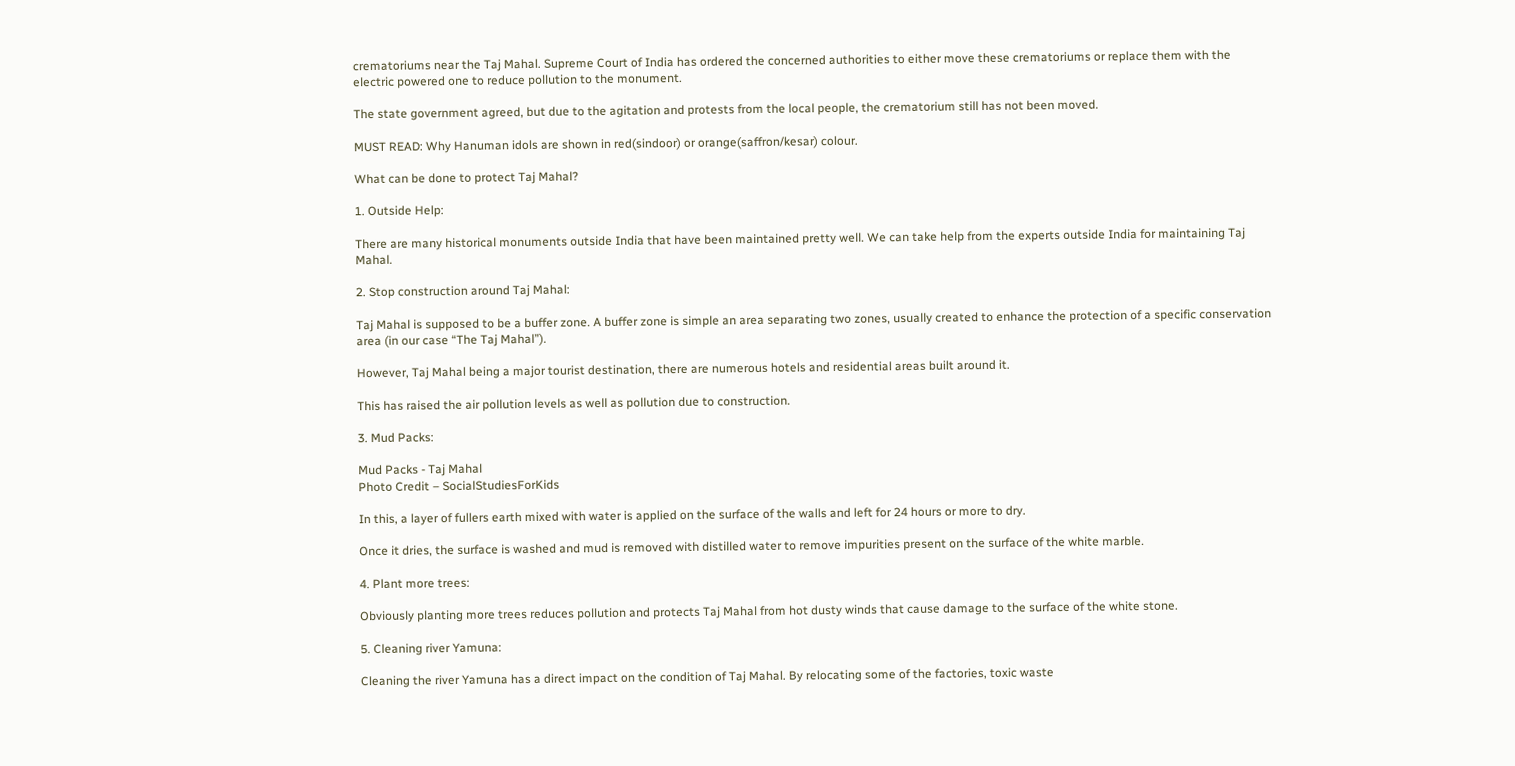crematoriums near the Taj Mahal. Supreme Court of India has ordered the concerned authorities to either move these crematoriums or replace them with the electric powered one to reduce pollution to the monument.

The state government agreed, but due to the agitation and protests from the local people, the crematorium still has not been moved.

MUST READ: Why Hanuman idols are shown in red(sindoor) or orange(saffron/kesar) colour.

What can be done to protect Taj Mahal?

1. Outside Help:

There are many historical monuments outside India that have been maintained pretty well. We can take help from the experts outside India for maintaining Taj Mahal.

2. Stop construction around Taj Mahal:

Taj Mahal is supposed to be a buffer zone. A buffer zone is simple an area separating two zones, usually created to enhance the protection of a specific conservation area (in our case “The Taj Mahal”).

However, Taj Mahal being a major tourist destination, there are numerous hotels and residential areas built around it.

This has raised the air pollution levels as well as pollution due to construction.

3. Mud Packs:

Mud Packs - Taj Mahal
Photo Credit – SocialStudiesForKids

In this, a layer of fullers earth mixed with water is applied on the surface of the walls and left for 24 hours or more to dry.

Once it dries, the surface is washed and mud is removed with distilled water to remove impurities present on the surface of the white marble.

4. Plant more trees:

Obviously planting more trees reduces pollution and protects Taj Mahal from hot dusty winds that cause damage to the surface of the white stone.

5. Cleaning river Yamuna:

Cleaning the river Yamuna has a direct impact on the condition of Taj Mahal. By relocating some of the factories, toxic waste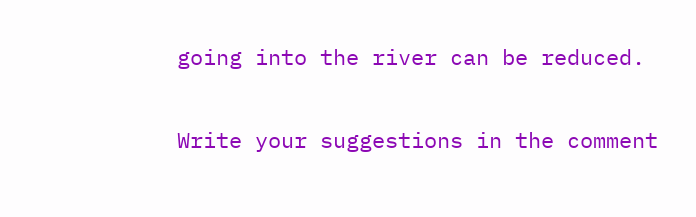going into the river can be reduced.

Write your suggestions in the comment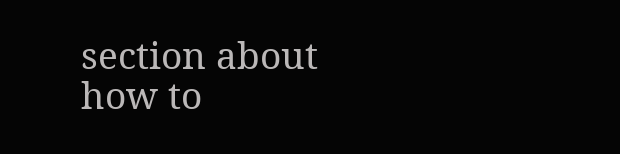section about how to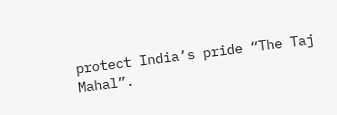protect India’s pride “The Taj Mahal”.